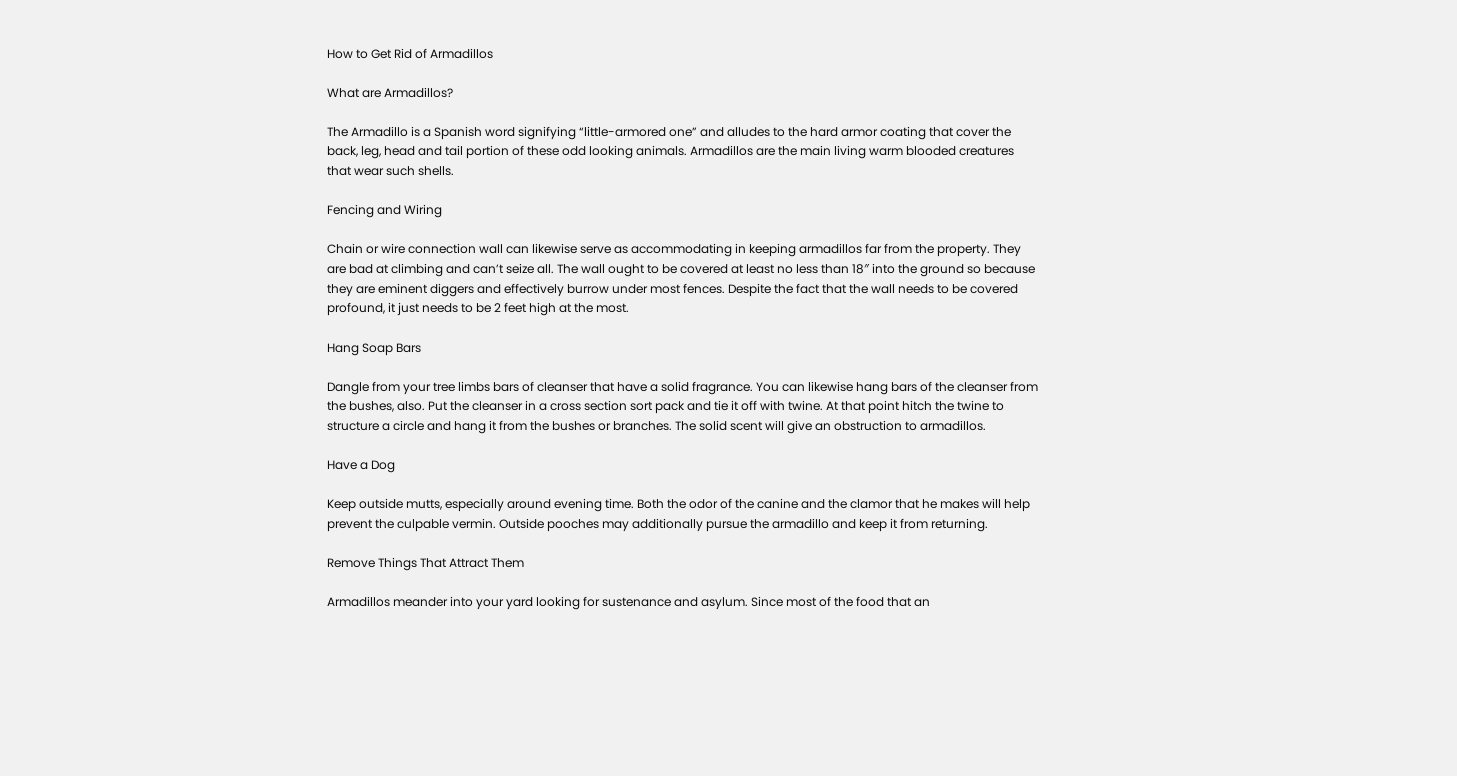How to Get Rid of Armadillos

What are Armadillos?

The Armadillo is a Spanish word signifying “little-armored one” and alludes to the hard armor coating that cover the back, leg, head and tail portion of these odd looking animals. Armadillos are the main living warm blooded creatures that wear such shells.

Fencing and Wiring

Chain or wire connection wall can likewise serve as accommodating in keeping armadillos far from the property. They are bad at climbing and can’t seize all. The wall ought to be covered at least no less than 18″ into the ground so because they are eminent diggers and effectively burrow under most fences. Despite the fact that the wall needs to be covered profound, it just needs to be 2 feet high at the most.

Hang Soap Bars

Dangle from your tree limbs bars of cleanser that have a solid fragrance. You can likewise hang bars of the cleanser from the bushes, also. Put the cleanser in a cross section sort pack and tie it off with twine. At that point hitch the twine to structure a circle and hang it from the bushes or branches. The solid scent will give an obstruction to armadillos.

Have a Dog

Keep outside mutts, especially around evening time. Both the odor of the canine and the clamor that he makes will help prevent the culpable vermin. Outside pooches may additionally pursue the armadillo and keep it from returning.

Remove Things That Attract Them

Armadillos meander into your yard looking for sustenance and asylum. Since most of the food that an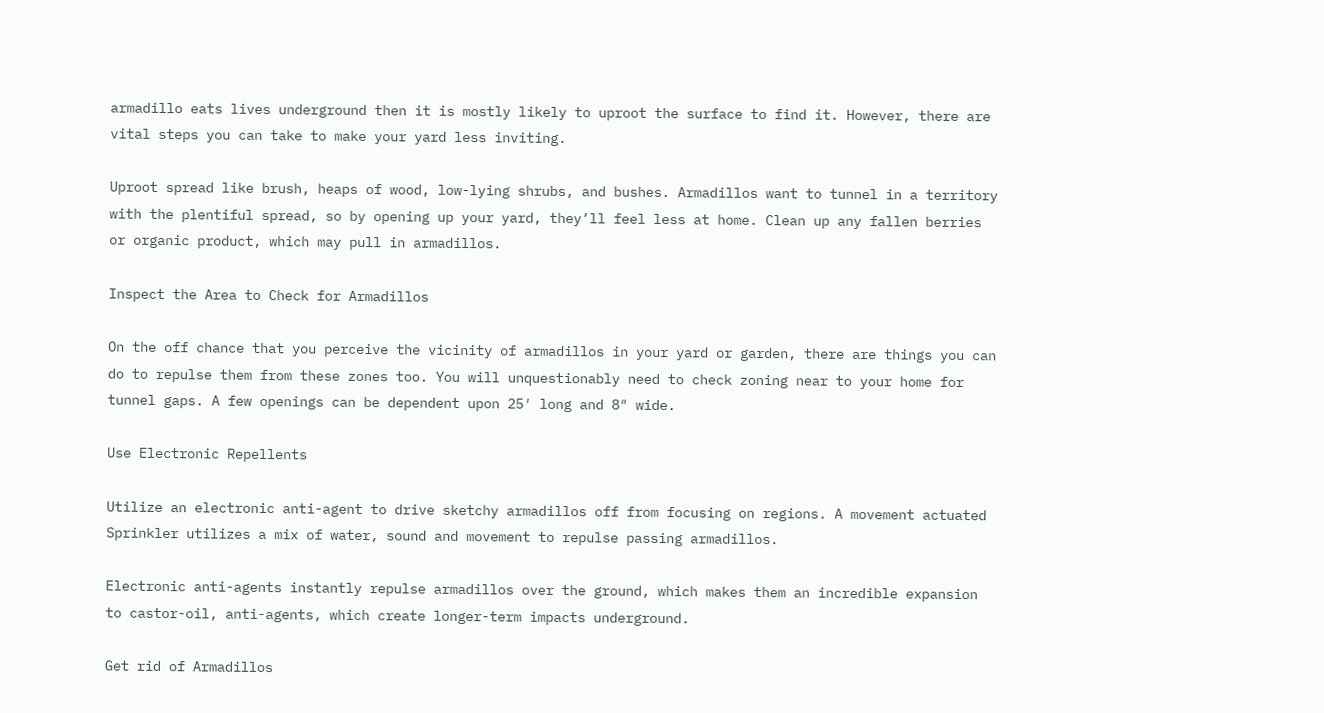armadillo eats lives underground then it is mostly likely to uproot the surface to find it. However, there are vital steps you can take to make your yard less inviting.

Uproot spread like brush, heaps of wood, low-lying shrubs, and bushes. Armadillos want to tunnel in a territory with the plentiful spread, so by opening up your yard, they’ll feel less at home. Clean up any fallen berries or organic product, which may pull in armadillos.

Inspect the Area to Check for Armadillos

On the off chance that you perceive the vicinity of armadillos in your yard or garden, there are things you can do to repulse them from these zones too. You will unquestionably need to check zoning near to your home for tunnel gaps. A few openings can be dependent upon 25′ long and 8″ wide.

Use Electronic Repellents

Utilize an electronic anti-agent to drive sketchy armadillos off from focusing on regions. A movement actuated Sprinkler utilizes a mix of water, sound and movement to repulse passing armadillos.

Electronic anti-agents instantly repulse armadillos over the ground, which makes them an incredible expansion to castor-oil, anti-agents, which create longer-term impacts underground.

Get rid of Armadillos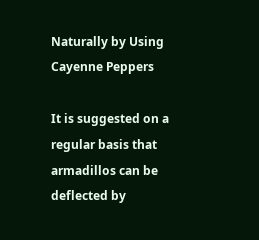Naturally by Using Cayenne Peppers

It is suggested on a regular basis that armadillos can be deflected by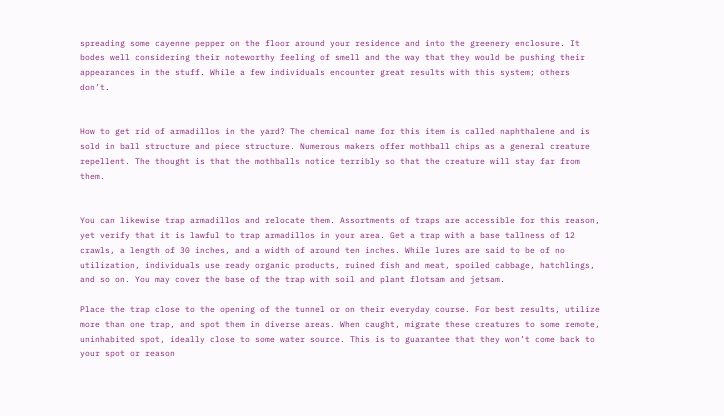spreading some cayenne pepper on the floor around your residence and into the greenery enclosure. It bodes well considering their noteworthy feeling of smell and the way that they would be pushing their appearances in the stuff. While a few individuals encounter great results with this system; others don’t.


How to get rid of armadillos in the yard? The chemical name for this item is called naphthalene and is sold in ball structure and piece structure. Numerous makers offer mothball chips as a general creature repellent. The thought is that the mothballs notice terribly so that the creature will stay far from them.


You can likewise trap armadillos and relocate them. Assortments of traps are accessible for this reason, yet verify that it is lawful to trap armadillos in your area. Get a trap with a base tallness of 12 crawls, a length of 30 inches, and a width of around ten inches. While lures are said to be of no utilization, individuals use ready organic products, ruined fish and meat, spoiled cabbage, hatchlings, and so on. You may cover the base of the trap with soil and plant flotsam and jetsam.

Place the trap close to the opening of the tunnel or on their everyday course. For best results, utilize more than one trap, and spot them in diverse areas. When caught, migrate these creatures to some remote, uninhabited spot, ideally close to some water source. This is to guarantee that they won’t come back to your spot or reason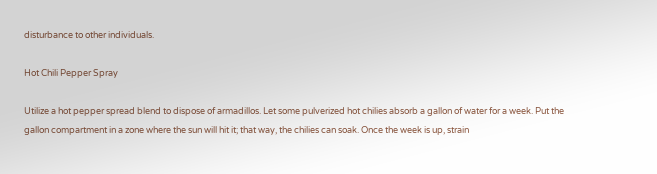disturbance to other individuals.

Hot Chili Pepper Spray

Utilize a hot pepper spread blend to dispose of armadillos. Let some pulverized hot chilies absorb a gallon of water for a week. Put the gallon compartment in a zone where the sun will hit it; that way, the chilies can soak. Once the week is up, strain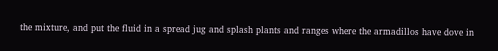the mixture, and put the fluid in a spread jug and splash plants and ranges where the armadillos have dove in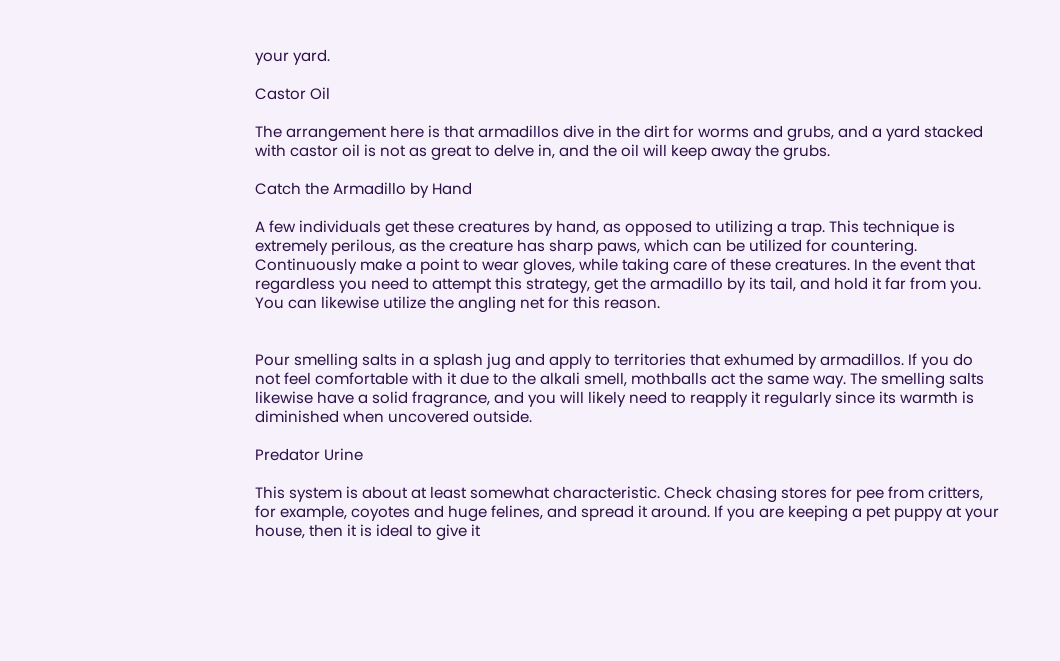your yard.

Castor Oil

The arrangement here is that armadillos dive in the dirt for worms and grubs, and a yard stacked with castor oil is not as great to delve in, and the oil will keep away the grubs.

Catch the Armadillo by Hand

A few individuals get these creatures by hand, as opposed to utilizing a trap. This technique is extremely perilous, as the creature has sharp paws, which can be utilized for countering. Continuously make a point to wear gloves, while taking care of these creatures. In the event that regardless you need to attempt this strategy, get the armadillo by its tail, and hold it far from you. You can likewise utilize the angling net for this reason.


Pour smelling salts in a splash jug and apply to territories that exhumed by armadillos. If you do not feel comfortable with it due to the alkali smell, mothballs act the same way. The smelling salts likewise have a solid fragrance, and you will likely need to reapply it regularly since its warmth is diminished when uncovered outside.

Predator Urine

This system is about at least somewhat characteristic. Check chasing stores for pee from critters, for example, coyotes and huge felines, and spread it around. If you are keeping a pet puppy at your house, then it is ideal to give it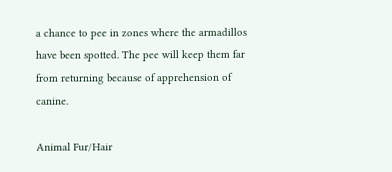a chance to pee in zones where the armadillos have been spotted. The pee will keep them far from returning because of apprehension of canine.

Animal Fur/Hair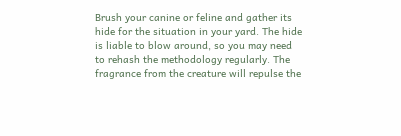Brush your canine or feline and gather its hide for the situation in your yard. The hide is liable to blow around, so you may need to rehash the methodology regularly. The fragrance from the creature will repulse the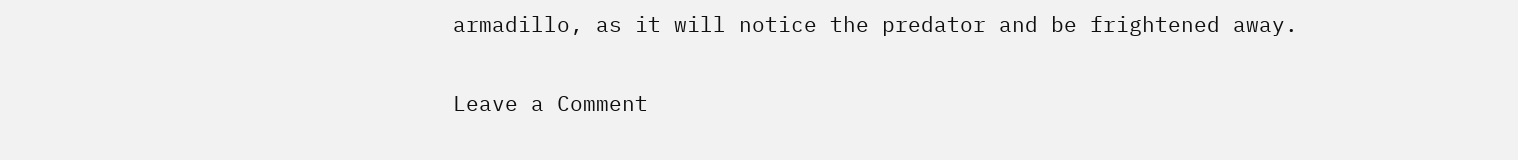armadillo, as it will notice the predator and be frightened away.

Leave a Comment